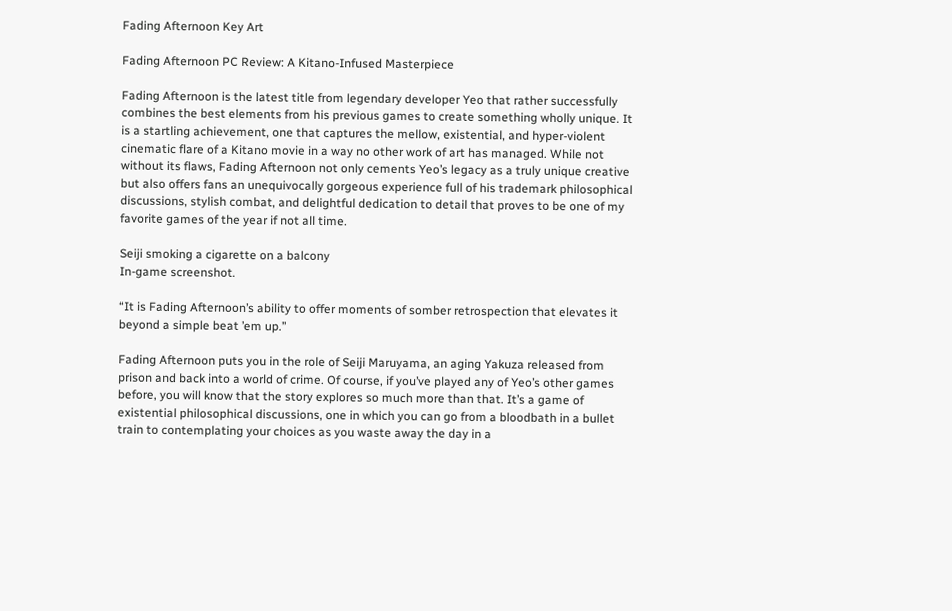Fading Afternoon Key Art

Fading Afternoon PC Review: A Kitano-Infused Masterpiece

Fading Afternoon is the latest title from legendary developer Yeo that rather successfully combines the best elements from his previous games to create something wholly unique. It is a startling achievement, one that captures the mellow, existential, and hyper-violent cinematic flare of a Kitano movie in a way no other work of art has managed. While not without its flaws, Fading Afternoon not only cements Yeo’s legacy as a truly unique creative but also offers fans an unequivocally gorgeous experience full of his trademark philosophical discussions, stylish combat, and delightful dedication to detail that proves to be one of my favorite games of the year if not all time.

Seiji smoking a cigarette on a balcony
In-game screenshot.

“It is Fading Afternoon’s ability to offer moments of somber retrospection that elevates it beyond a simple beat ’em up.”

Fading Afternoon puts you in the role of Seiji Maruyama, an aging Yakuza released from prison and back into a world of crime. Of course, if you’ve played any of Yeo’s other games before, you will know that the story explores so much more than that. It’s a game of existential philosophical discussions, one in which you can go from a bloodbath in a bullet train to contemplating your choices as you waste away the day in a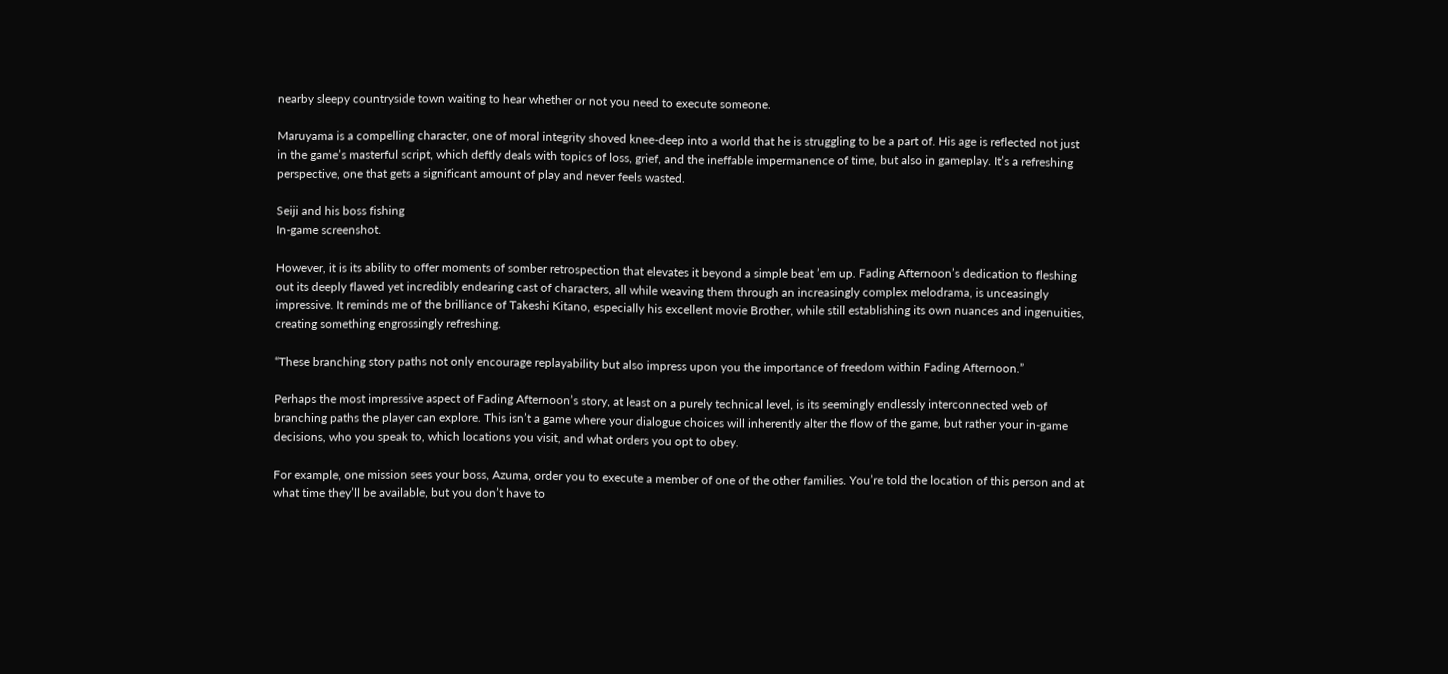nearby sleepy countryside town waiting to hear whether or not you need to execute someone.

Maruyama is a compelling character, one of moral integrity shoved knee-deep into a world that he is struggling to be a part of. His age is reflected not just in the game’s masterful script, which deftly deals with topics of loss, grief, and the ineffable impermanence of time, but also in gameplay. It’s a refreshing perspective, one that gets a significant amount of play and never feels wasted.

Seiji and his boss fishing
In-game screenshot.

However, it is its ability to offer moments of somber retrospection that elevates it beyond a simple beat ’em up. Fading Afternoon’s dedication to fleshing out its deeply flawed yet incredibly endearing cast of characters, all while weaving them through an increasingly complex melodrama, is unceasingly impressive. It reminds me of the brilliance of Takeshi Kitano, especially his excellent movie Brother, while still establishing its own nuances and ingenuities, creating something engrossingly refreshing.

“These branching story paths not only encourage replayability but also impress upon you the importance of freedom within Fading Afternoon.”

Perhaps the most impressive aspect of Fading Afternoon’s story, at least on a purely technical level, is its seemingly endlessly interconnected web of branching paths the player can explore. This isn’t a game where your dialogue choices will inherently alter the flow of the game, but rather your in-game decisions, who you speak to, which locations you visit, and what orders you opt to obey.

For example, one mission sees your boss, Azuma, order you to execute a member of one of the other families. You’re told the location of this person and at what time they’ll be available, but you don’t have to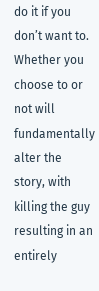do it if you don’t want to. Whether you choose to or not will fundamentally alter the story, with killing the guy resulting in an entirely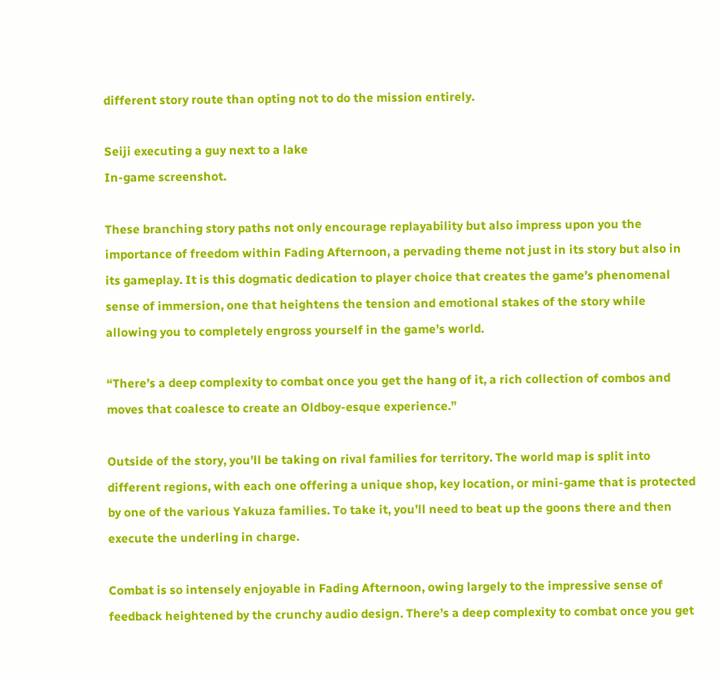different story route than opting not to do the mission entirely.

Seiji executing a guy next to a lake
In-game screenshot.

These branching story paths not only encourage replayability but also impress upon you the importance of freedom within Fading Afternoon, a pervading theme not just in its story but also in its gameplay. It is this dogmatic dedication to player choice that creates the game’s phenomenal sense of immersion, one that heightens the tension and emotional stakes of the story while allowing you to completely engross yourself in the game’s world.

“There’s a deep complexity to combat once you get the hang of it, a rich collection of combos and moves that coalesce to create an Oldboy-esque experience.”

Outside of the story, you’ll be taking on rival families for territory. The world map is split into different regions, with each one offering a unique shop, key location, or mini-game that is protected by one of the various Yakuza families. To take it, you’ll need to beat up the goons there and then execute the underling in charge.

Combat is so intensely enjoyable in Fading Afternoon, owing largely to the impressive sense of feedback heightened by the crunchy audio design. There’s a deep complexity to combat once you get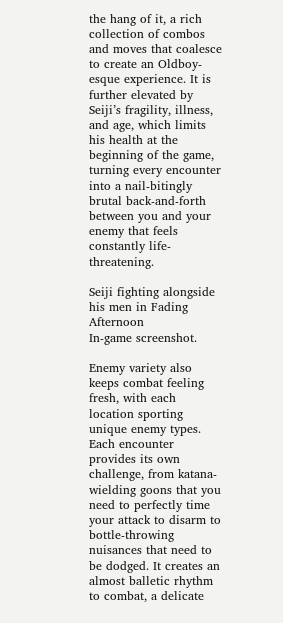the hang of it, a rich collection of combos and moves that coalesce to create an Oldboy-esque experience. It is further elevated by Seiji’s fragility, illness, and age, which limits his health at the beginning of the game, turning every encounter into a nail-bitingly brutal back-and-forth between you and your enemy that feels constantly life-threatening.

Seiji fighting alongside his men in Fading Afternoon
In-game screenshot.

Enemy variety also keeps combat feeling fresh, with each location sporting unique enemy types. Each encounter provides its own challenge, from katana-wielding goons that you need to perfectly time your attack to disarm to bottle-throwing nuisances that need to be dodged. It creates an almost balletic rhythm to combat, a delicate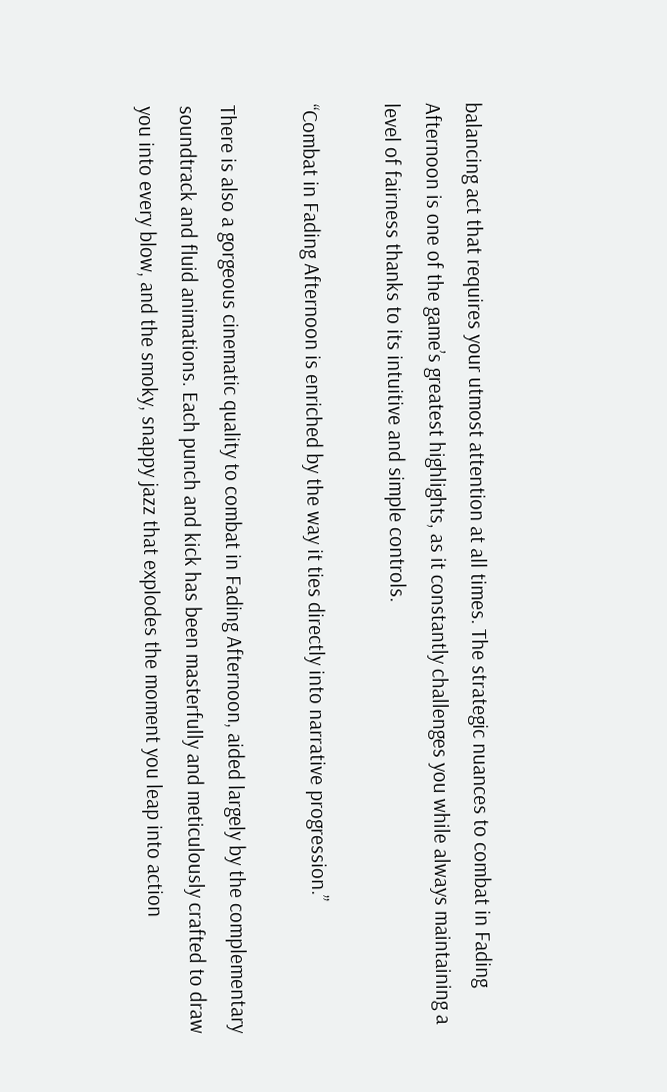balancing act that requires your utmost attention at all times. The strategic nuances to combat in Fading Afternoon is one of the game’s greatest highlights, as it constantly challenges you while always maintaining a level of fairness thanks to its intuitive and simple controls.

“Combat in Fading Afternoon is enriched by the way it ties directly into narrative progression.”

There is also a gorgeous cinematic quality to combat in Fading Afternoon, aided largely by the complementary soundtrack and fluid animations. Each punch and kick has been masterfully and meticulously crafted to draw you into every blow, and the smoky, snappy jazz that explodes the moment you leap into action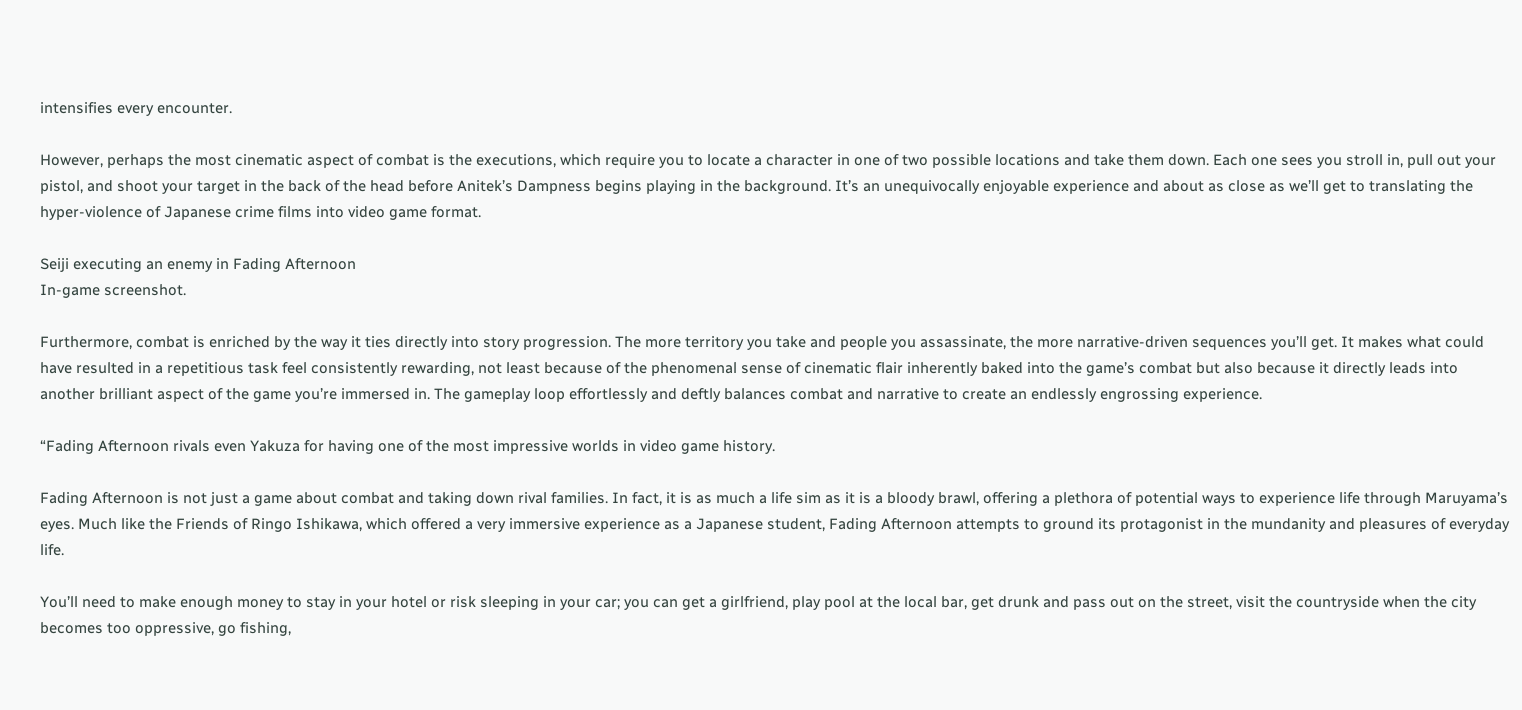intensifies every encounter.

However, perhaps the most cinematic aspect of combat is the executions, which require you to locate a character in one of two possible locations and take them down. Each one sees you stroll in, pull out your pistol, and shoot your target in the back of the head before Anitek’s Dampness begins playing in the background. It’s an unequivocally enjoyable experience and about as close as we’ll get to translating the hyper-violence of Japanese crime films into video game format.

Seiji executing an enemy in Fading Afternoon
In-game screenshot.

Furthermore, combat is enriched by the way it ties directly into story progression. The more territory you take and people you assassinate, the more narrative-driven sequences you’ll get. It makes what could have resulted in a repetitious task feel consistently rewarding, not least because of the phenomenal sense of cinematic flair inherently baked into the game’s combat but also because it directly leads into another brilliant aspect of the game you’re immersed in. The gameplay loop effortlessly and deftly balances combat and narrative to create an endlessly engrossing experience.

“Fading Afternoon rivals even Yakuza for having one of the most impressive worlds in video game history.

Fading Afternoon is not just a game about combat and taking down rival families. In fact, it is as much a life sim as it is a bloody brawl, offering a plethora of potential ways to experience life through Maruyama’s eyes. Much like the Friends of Ringo Ishikawa, which offered a very immersive experience as a Japanese student, Fading Afternoon attempts to ground its protagonist in the mundanity and pleasures of everyday life.

You’ll need to make enough money to stay in your hotel or risk sleeping in your car; you can get a girlfriend, play pool at the local bar, get drunk and pass out on the street, visit the countryside when the city becomes too oppressive, go fishing,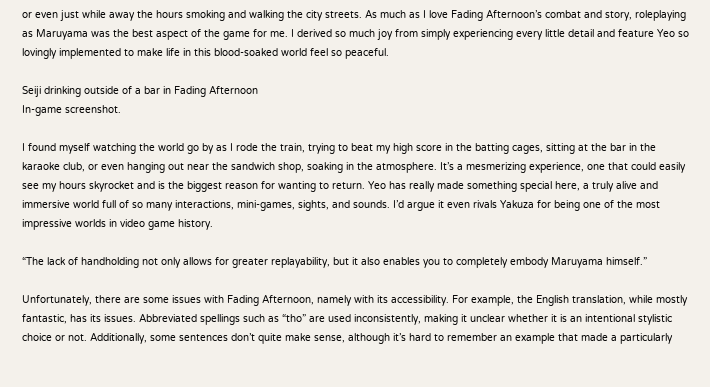or even just while away the hours smoking and walking the city streets. As much as I love Fading Afternoon’s combat and story, roleplaying as Maruyama was the best aspect of the game for me. I derived so much joy from simply experiencing every little detail and feature Yeo so lovingly implemented to make life in this blood-soaked world feel so peaceful.

Seiji drinking outside of a bar in Fading Afternoon
In-game screenshot.

I found myself watching the world go by as I rode the train, trying to beat my high score in the batting cages, sitting at the bar in the karaoke club, or even hanging out near the sandwich shop, soaking in the atmosphere. It’s a mesmerizing experience, one that could easily see my hours skyrocket and is the biggest reason for wanting to return. Yeo has really made something special here, a truly alive and immersive world full of so many interactions, mini-games, sights, and sounds. I’d argue it even rivals Yakuza for being one of the most impressive worlds in video game history.

“The lack of handholding not only allows for greater replayability, but it also enables you to completely embody Maruyama himself.”

Unfortunately, there are some issues with Fading Afternoon, namely with its accessibility. For example, the English translation, while mostly fantastic, has its issues. Abbreviated spellings such as “tho” are used inconsistently, making it unclear whether it is an intentional stylistic choice or not. Additionally, some sentences don’t quite make sense, although it’s hard to remember an example that made a particularly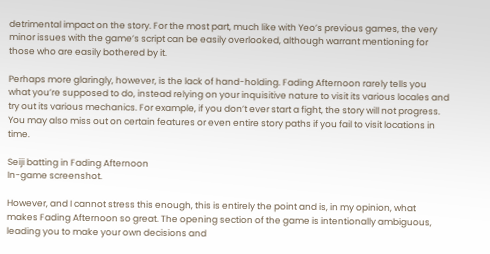detrimental impact on the story. For the most part, much like with Yeo’s previous games, the very minor issues with the game’s script can be easily overlooked, although warrant mentioning for those who are easily bothered by it.

Perhaps more glaringly, however, is the lack of hand-holding. Fading Afternoon rarely tells you what you’re supposed to do, instead relying on your inquisitive nature to visit its various locales and try out its various mechanics. For example, if you don’t ever start a fight, the story will not progress. You may also miss out on certain features or even entire story paths if you fail to visit locations in time.

Seiji batting in Fading Afternoon
In-game screenshot.

However, and I cannot stress this enough, this is entirely the point and is, in my opinion, what makes Fading Afternoon so great. The opening section of the game is intentionally ambiguous, leading you to make your own decisions and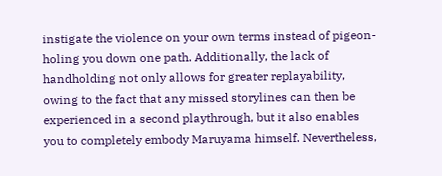instigate the violence on your own terms instead of pigeon-holing you down one path. Additionally, the lack of handholding not only allows for greater replayability, owing to the fact that any missed storylines can then be experienced in a second playthrough, but it also enables you to completely embody Maruyama himself. Nevertheless,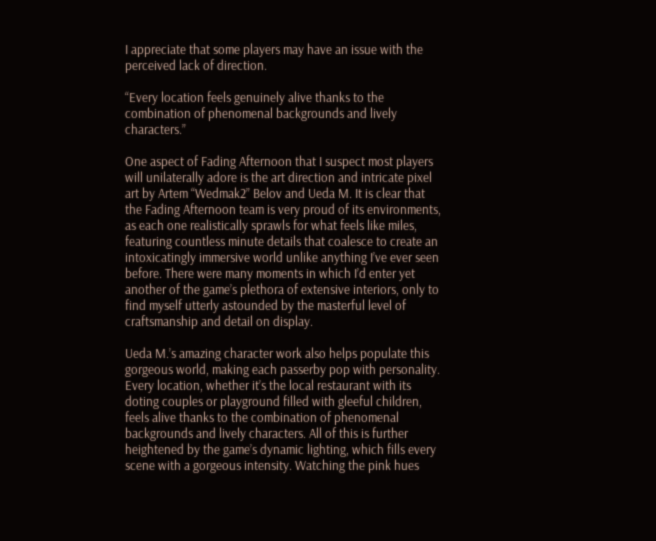I appreciate that some players may have an issue with the perceived lack of direction.

“Every location feels genuinely alive thanks to the combination of phenomenal backgrounds and lively characters.”

One aspect of Fading Afternoon that I suspect most players will unilaterally adore is the art direction and intricate pixel art by Artem “Wedmak2” Belov and Ueda M. It is clear that the Fading Afternoon team is very proud of its environments, as each one realistically sprawls for what feels like miles, featuring countless minute details that coalesce to create an intoxicatingly immersive world unlike anything I’ve ever seen before. There were many moments in which I’d enter yet another of the game’s plethora of extensive interiors, only to find myself utterly astounded by the masterful level of craftsmanship and detail on display.

Ueda M.’s amazing character work also helps populate this gorgeous world, making each passerby pop with personality. Every location, whether it’s the local restaurant with its doting couples or playground filled with gleeful children, feels alive thanks to the combination of phenomenal backgrounds and lively characters. All of this is further heightened by the game’s dynamic lighting, which fills every scene with a gorgeous intensity. Watching the pink hues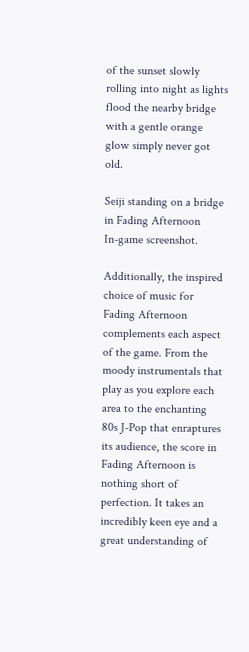of the sunset slowly rolling into night as lights flood the nearby bridge with a gentle orange glow simply never got old.

Seiji standing on a bridge in Fading Afternoon
In-game screenshot.

Additionally, the inspired choice of music for Fading Afternoon complements each aspect of the game. From the moody instrumentals that play as you explore each area to the enchanting 80s J-Pop that enraptures its audience, the score in Fading Afternoon is nothing short of perfection. It takes an incredibly keen eye and a great understanding of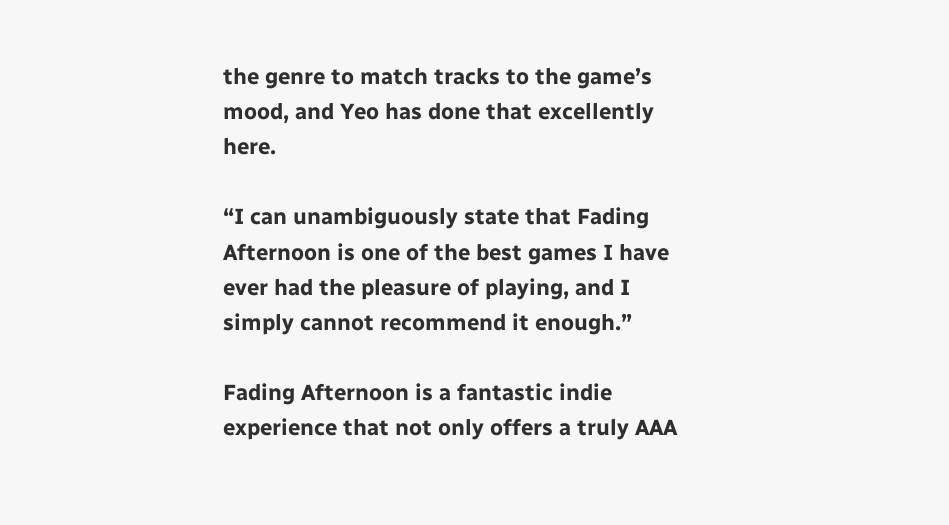the genre to match tracks to the game’s mood, and Yeo has done that excellently here.

“I can unambiguously state that Fading Afternoon is one of the best games I have ever had the pleasure of playing, and I simply cannot recommend it enough.”

Fading Afternoon is a fantastic indie experience that not only offers a truly AAA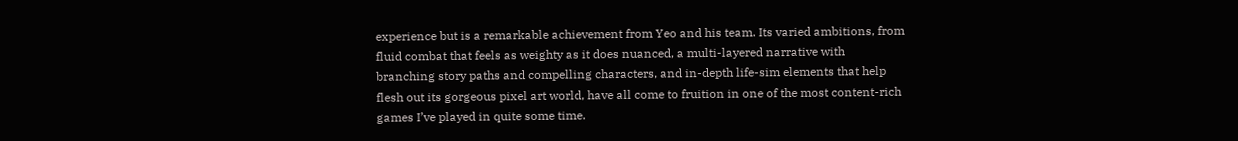experience but is a remarkable achievement from Yeo and his team. Its varied ambitions, from fluid combat that feels as weighty as it does nuanced, a multi-layered narrative with branching story paths and compelling characters, and in-depth life-sim elements that help flesh out its gorgeous pixel art world, have all come to fruition in one of the most content-rich games I’ve played in quite some time.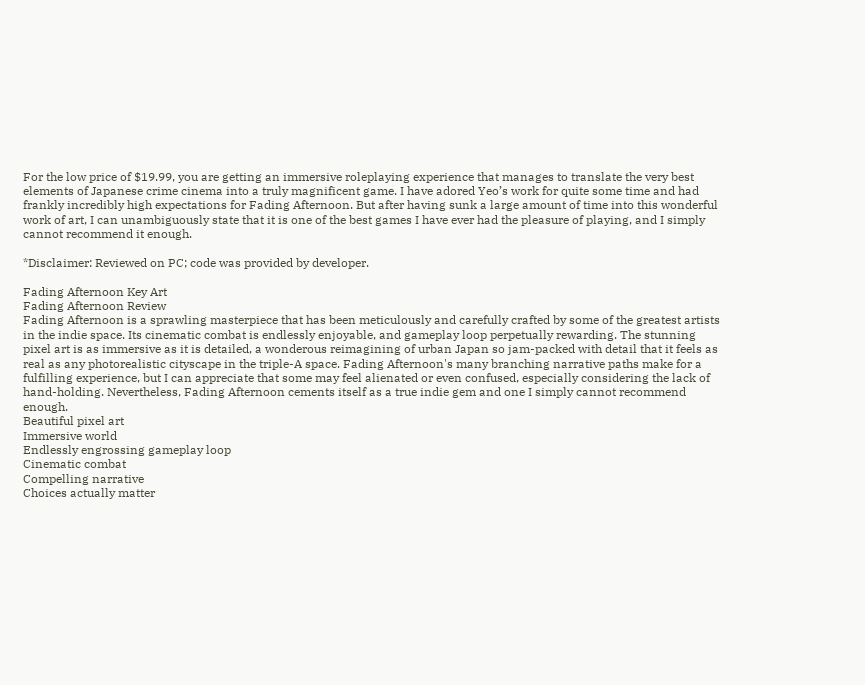For the low price of $19.99, you are getting an immersive roleplaying experience that manages to translate the very best elements of Japanese crime cinema into a truly magnificent game. I have adored Yeo’s work for quite some time and had frankly incredibly high expectations for Fading Afternoon. But after having sunk a large amount of time into this wonderful work of art, I can unambiguously state that it is one of the best games I have ever had the pleasure of playing, and I simply cannot recommend it enough.

*Disclaimer: Reviewed on PC; code was provided by developer.

Fading Afternoon Key Art
Fading Afternoon Review
Fading Afternoon is a sprawling masterpiece that has been meticulously and carefully crafted by some of the greatest artists in the indie space. Its cinematic combat is endlessly enjoyable, and gameplay loop perpetually rewarding. The stunning pixel art is as immersive as it is detailed, a wonderous reimagining of urban Japan so jam-packed with detail that it feels as real as any photorealistic cityscape in the triple-A space. Fading Afternoon's many branching narrative paths make for a fulfilling experience, but I can appreciate that some may feel alienated or even confused, especially considering the lack of hand-holding. Nevertheless, Fading Afternoon cements itself as a true indie gem and one I simply cannot recommend enough.
Beautiful pixel art
Immersive world
Endlessly engrossing gameplay loop
Cinematic combat
Compelling narrative
Choices actually matter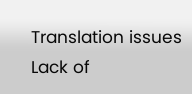Translation issues
Lack of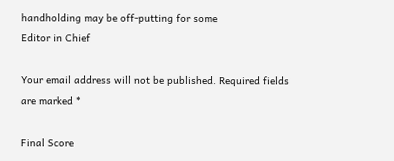handholding may be off-putting for some
Editor in Chief

Your email address will not be published. Required fields are marked *

Final Score